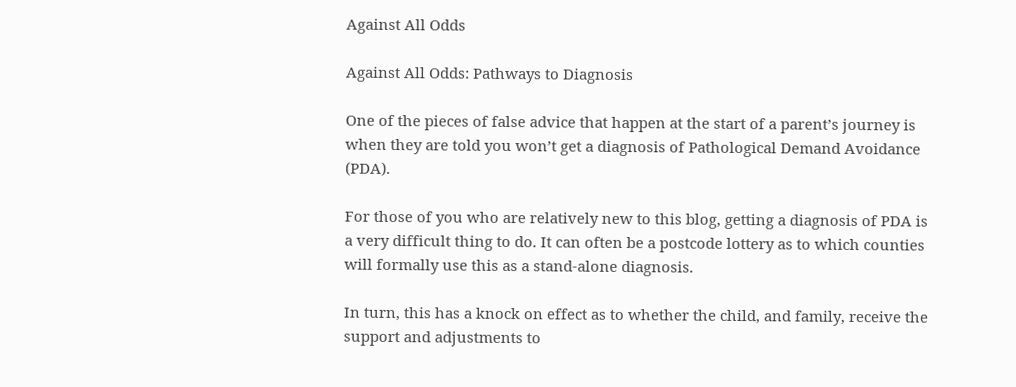Against All Odds

Against All Odds: Pathways to Diagnosis

One of the pieces of false advice that happen at the start of a parent’s journey is when they are told you won’t get a diagnosis of Pathological Demand Avoidance (PDA).

For those of you who are relatively new to this blog, getting a diagnosis of PDA is a very difficult thing to do. It can often be a postcode lottery as to which counties will formally use this as a stand-alone diagnosis.

In turn, this has a knock on effect as to whether the child, and family, receive the support and adjustments to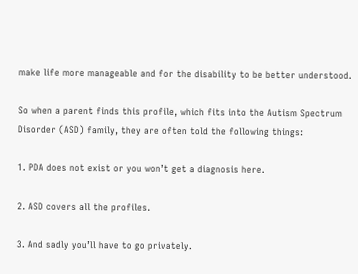make life more manageable and for the disability to be better understood.

So when a parent finds this profile, which fits into the Autism Spectrum Disorder (ASD) family, they are often told the following things:

1. PDA does not exist or you won’t get a diagnosis here.

2. ASD covers all the profiles.

3. And sadly you’ll have to go privately.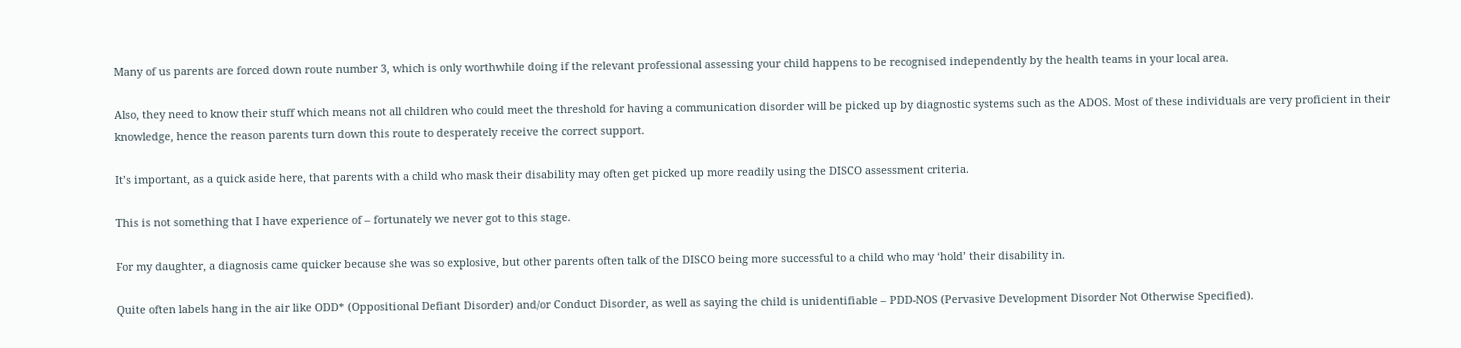Many of us parents are forced down route number 3, which is only worthwhile doing if the relevant professional assessing your child happens to be recognised independently by the health teams in your local area.

Also, they need to know their stuff which means not all children who could meet the threshold for having a communication disorder will be picked up by diagnostic systems such as the ADOS. Most of these individuals are very proficient in their knowledge, hence the reason parents turn down this route to desperately receive the correct support.

It’s important, as a quick aside here, that parents with a child who mask their disability may often get picked up more readily using the DISCO assessment criteria.

This is not something that I have experience of – fortunately we never got to this stage.

For my daughter, a diagnosis came quicker because she was so explosive, but other parents often talk of the DISCO being more successful to a child who may ‘hold’ their disability in.

Quite often labels hang in the air like ODD* (Oppositional Defiant Disorder) and/or Conduct Disorder, as well as saying the child is unidentifiable – PDD-NOS (Pervasive Development Disorder Not Otherwise Specified).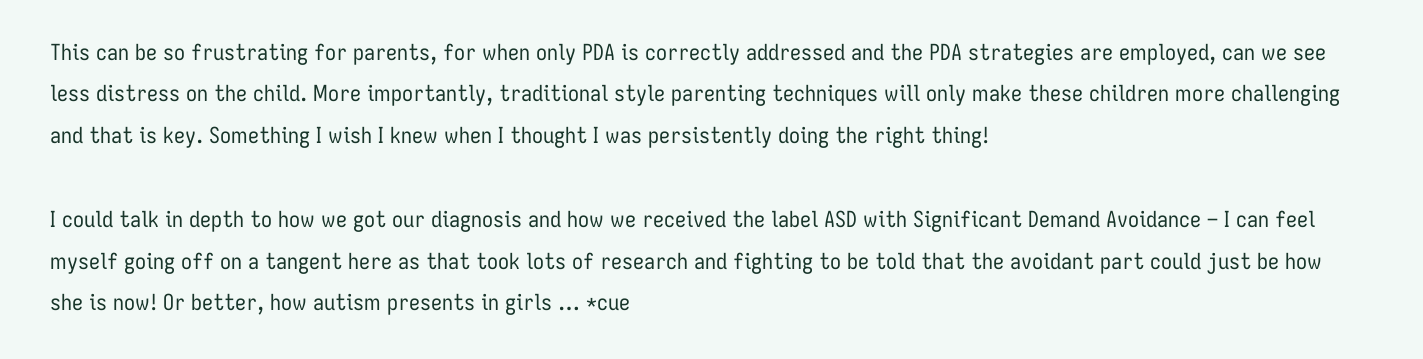This can be so frustrating for parents, for when only PDA is correctly addressed and the PDA strategies are employed, can we see less distress on the child. More importantly, traditional style parenting techniques will only make these children more challenging and that is key. Something I wish I knew when I thought I was persistently doing the right thing!

I could talk in depth to how we got our diagnosis and how we received the label ASD with Significant Demand Avoidance – I can feel myself going off on a tangent here as that took lots of research and fighting to be told that the avoidant part could just be how she is now! Or better, how autism presents in girls … *cue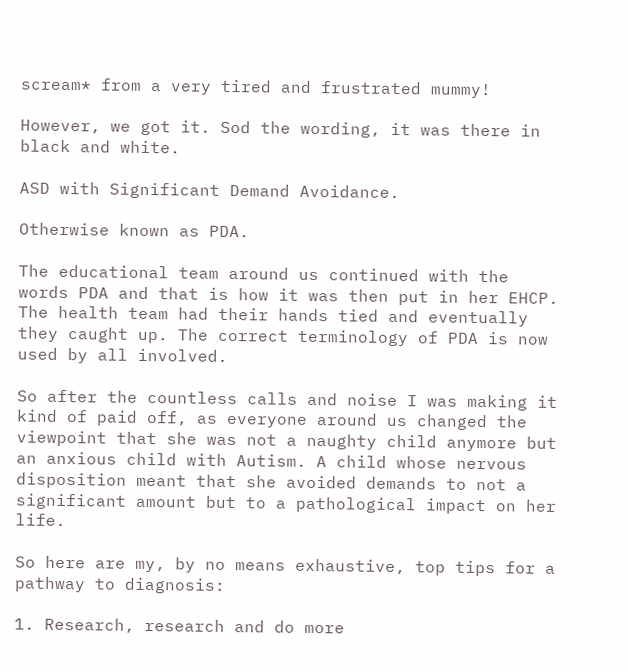scream* from a very tired and frustrated mummy!

However, we got it. Sod the wording, it was there in black and white.

ASD with Significant Demand Avoidance.

Otherwise known as PDA.

The educational team around us continued with the words PDA and that is how it was then put in her EHCP. The health team had their hands tied and eventually they caught up. The correct terminology of PDA is now used by all involved.

So after the countless calls and noise I was making it kind of paid off, as everyone around us changed the viewpoint that she was not a naughty child anymore but an anxious child with Autism. A child whose nervous disposition meant that she avoided demands to not a significant amount but to a pathological impact on her life.

So here are my, by no means exhaustive, top tips for a pathway to diagnosis:

1. Research, research and do more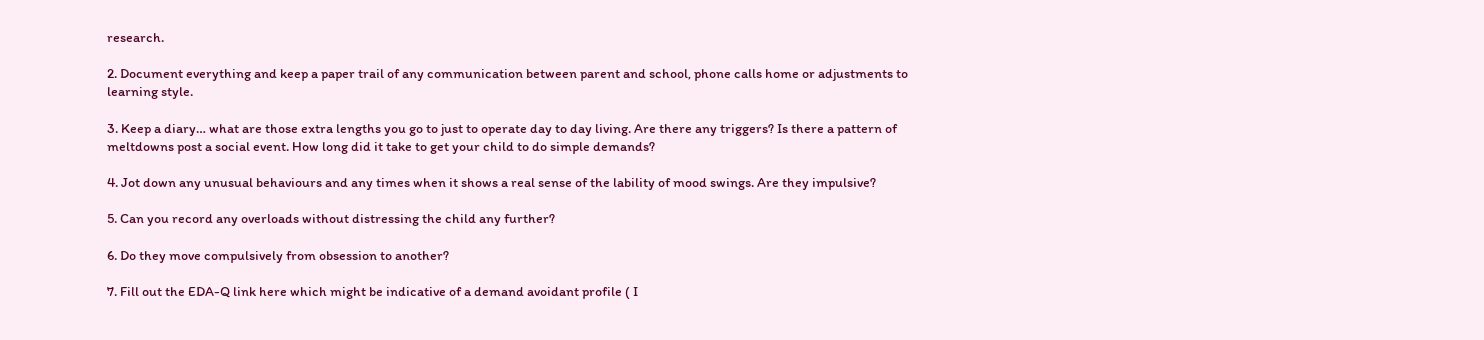research.

2. Document everything and keep a paper trail of any communication between parent and school, phone calls home or adjustments to learning style.

3. Keep a diary… what are those extra lengths you go to just to operate day to day living. Are there any triggers? Is there a pattern of meltdowns post a social event. How long did it take to get your child to do simple demands?

4. Jot down any unusual behaviours and any times when it shows a real sense of the lability of mood swings. Are they impulsive?

5. Can you record any overloads without distressing the child any further?

6. Do they move compulsively from obsession to another?

7. Fill out the EDA-Q link here which might be indicative of a demand avoidant profile ( I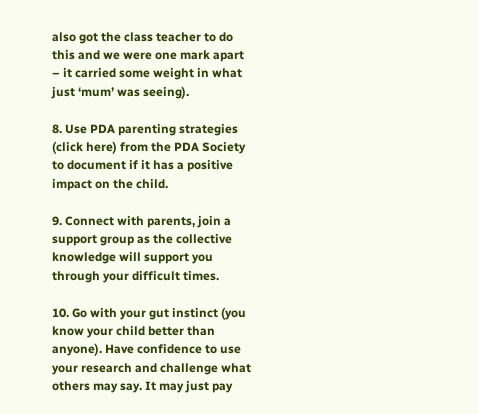also got the class teacher to do this and we were one mark apart – it carried some weight in what just ‘mum’ was seeing).

8. Use PDA parenting strategies (click here) from the PDA Society to document if it has a positive impact on the child.

9. Connect with parents, join a support group as the collective knowledge will support you through your difficult times.

10. Go with your gut instinct (you know your child better than anyone). Have confidence to use your research and challenge what others may say. It may just pay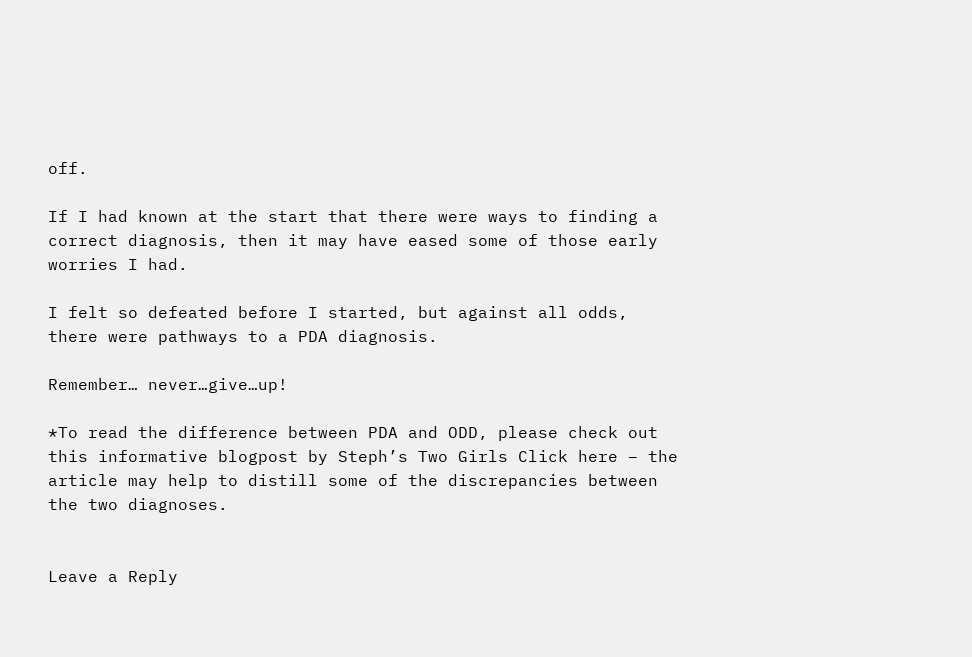off.

If I had known at the start that there were ways to finding a correct diagnosis, then it may have eased some of those early worries I had.

I felt so defeated before I started, but against all odds, there were pathways to a PDA diagnosis.

Remember… never…give…up!

*To read the difference between PDA and ODD, please check out this informative blogpost by Steph’s Two Girls Click here – the article may help to distill some of the discrepancies between the two diagnoses.


Leave a Reply